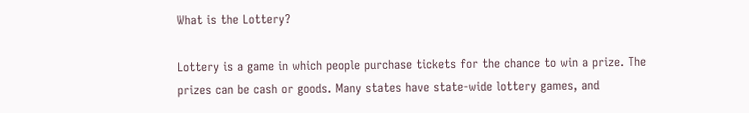What is the Lottery?

Lottery is a game in which people purchase tickets for the chance to win a prize. The prizes can be cash or goods. Many states have state-wide lottery games, and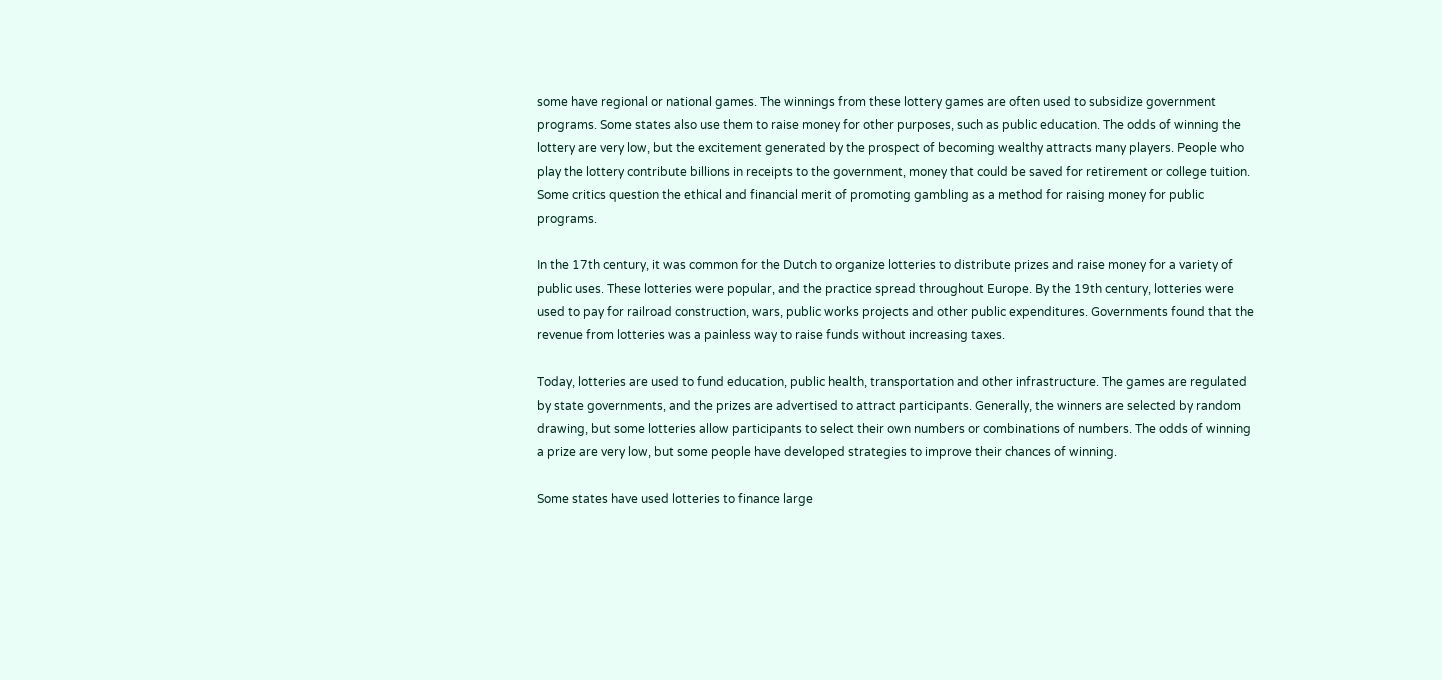some have regional or national games. The winnings from these lottery games are often used to subsidize government programs. Some states also use them to raise money for other purposes, such as public education. The odds of winning the lottery are very low, but the excitement generated by the prospect of becoming wealthy attracts many players. People who play the lottery contribute billions in receipts to the government, money that could be saved for retirement or college tuition. Some critics question the ethical and financial merit of promoting gambling as a method for raising money for public programs.

In the 17th century, it was common for the Dutch to organize lotteries to distribute prizes and raise money for a variety of public uses. These lotteries were popular, and the practice spread throughout Europe. By the 19th century, lotteries were used to pay for railroad construction, wars, public works projects and other public expenditures. Governments found that the revenue from lotteries was a painless way to raise funds without increasing taxes.

Today, lotteries are used to fund education, public health, transportation and other infrastructure. The games are regulated by state governments, and the prizes are advertised to attract participants. Generally, the winners are selected by random drawing, but some lotteries allow participants to select their own numbers or combinations of numbers. The odds of winning a prize are very low, but some people have developed strategies to improve their chances of winning.

Some states have used lotteries to finance large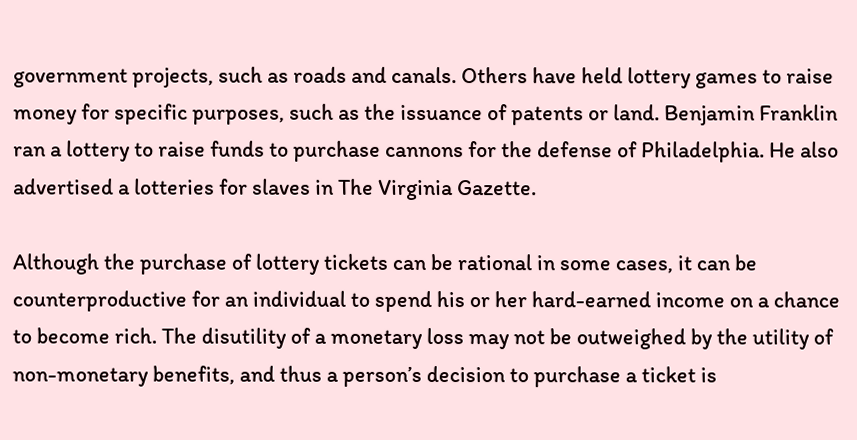government projects, such as roads and canals. Others have held lottery games to raise money for specific purposes, such as the issuance of patents or land. Benjamin Franklin ran a lottery to raise funds to purchase cannons for the defense of Philadelphia. He also advertised a lotteries for slaves in The Virginia Gazette.

Although the purchase of lottery tickets can be rational in some cases, it can be counterproductive for an individual to spend his or her hard-earned income on a chance to become rich. The disutility of a monetary loss may not be outweighed by the utility of non-monetary benefits, and thus a person’s decision to purchase a ticket is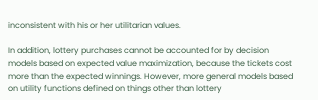inconsistent with his or her utilitarian values.

In addition, lottery purchases cannot be accounted for by decision models based on expected value maximization, because the tickets cost more than the expected winnings. However, more general models based on utility functions defined on things other than lottery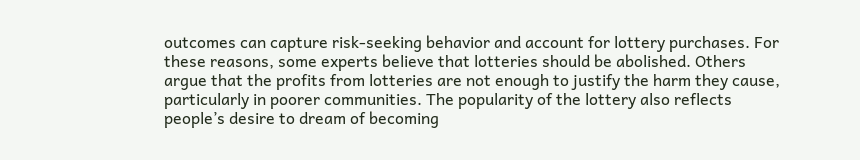outcomes can capture risk-seeking behavior and account for lottery purchases. For these reasons, some experts believe that lotteries should be abolished. Others argue that the profits from lotteries are not enough to justify the harm they cause, particularly in poorer communities. The popularity of the lottery also reflects people’s desire to dream of becoming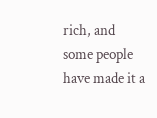rich, and some people have made it a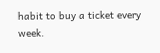habit to buy a ticket every week.